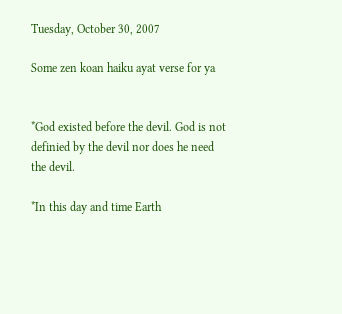Tuesday, October 30, 2007

Some zen koan haiku ayat verse for ya


*God existed before the devil. God is not definied by the devil nor does he need the devil.

*In this day and time Earth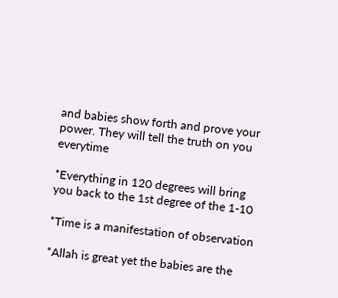and babies show forth and prove your power. They will tell the truth on you everytime

*Everything in 120 degrees will bring you back to the 1st degree of the 1-10

*Time is a manifestation of observation

*Allah is great yet the babies are the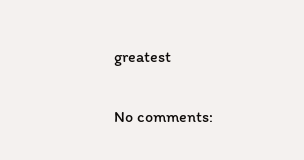greatest

No comments: